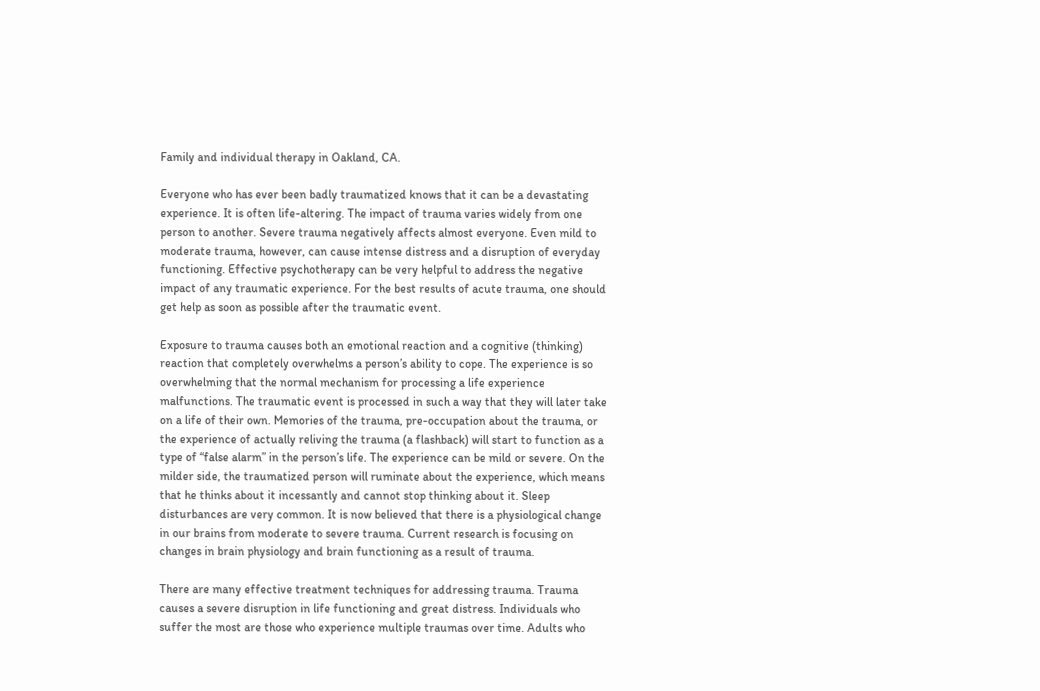Family and individual therapy in Oakland, CA.

Everyone who has ever been badly traumatized knows that it can be a devastating experience. It is often life-altering. The impact of trauma varies widely from one person to another. Severe trauma negatively affects almost everyone. Even mild to moderate trauma, however, can cause intense distress and a disruption of everyday functioning. Effective psychotherapy can be very helpful to address the negative impact of any traumatic experience. For the best results of acute trauma, one should get help as soon as possible after the traumatic event.

Exposure to trauma causes both an emotional reaction and a cognitive (thinking) reaction that completely overwhelms a person’s ability to cope. The experience is so overwhelming that the normal mechanism for processing a life experience malfunctions. The traumatic event is processed in such a way that they will later take on a life of their own. Memories of the trauma, pre-occupation about the trauma, or the experience of actually reliving the trauma (a flashback) will start to function as a type of “false alarm” in the person’s life. The experience can be mild or severe. On the milder side, the traumatized person will ruminate about the experience, which means that he thinks about it incessantly and cannot stop thinking about it. Sleep disturbances are very common. It is now believed that there is a physiological change in our brains from moderate to severe trauma. Current research is focusing on changes in brain physiology and brain functioning as a result of trauma.

There are many effective treatment techniques for addressing trauma. Trauma causes a severe disruption in life functioning and great distress. Individuals who suffer the most are those who experience multiple traumas over time. Adults who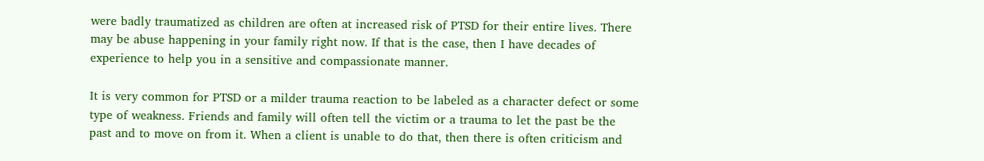were badly traumatized as children are often at increased risk of PTSD for their entire lives. There may be abuse happening in your family right now. If that is the case, then I have decades of experience to help you in a sensitive and compassionate manner.

It is very common for PTSD or a milder trauma reaction to be labeled as a character defect or some type of weakness. Friends and family will often tell the victim or a trauma to let the past be the past and to move on from it. When a client is unable to do that, then there is often criticism and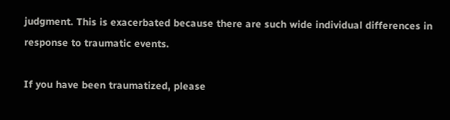judgment. This is exacerbated because there are such wide individual differences in response to traumatic events.

If you have been traumatized, please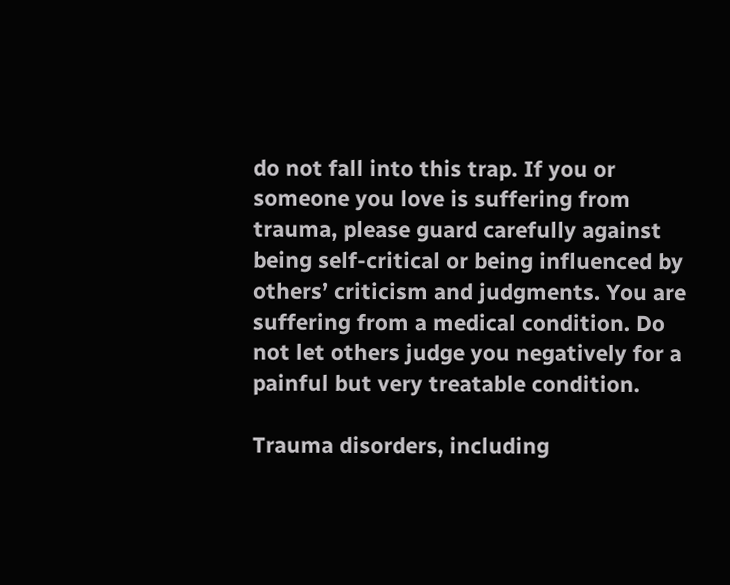do not fall into this trap. If you or someone you love is suffering from trauma, please guard carefully against being self-critical or being influenced by others’ criticism and judgments. You are suffering from a medical condition. Do not let others judge you negatively for a painful but very treatable condition.

Trauma disorders, including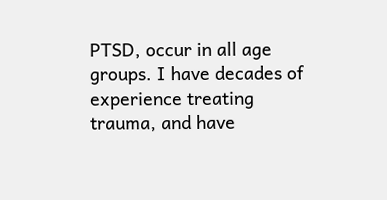PTSD, occur in all age groups. I have decades of experience treating trauma, and have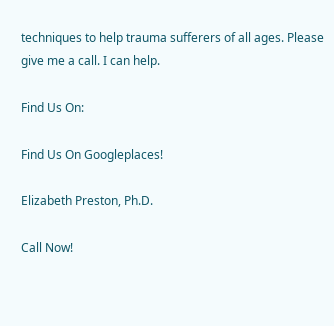techniques to help trauma sufferers of all ages. Please give me a call. I can help.

Find Us On:

Find Us On Googleplaces!

Elizabeth Preston, Ph.D.

Call Now!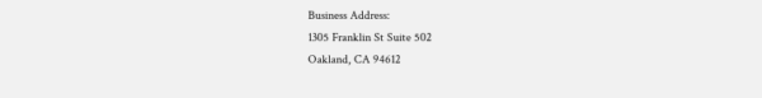Business Address:
1305 Franklin St Suite 502
Oakland, CA 94612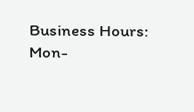Business Hours:
Mon-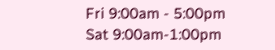Fri 9:00am - 5:00pm
Sat 9:00am-1:00pm